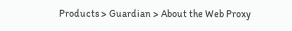Products > Guardian > About the Web Proxy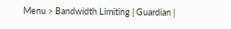Menu > Bandwidth Limiting | Guardian |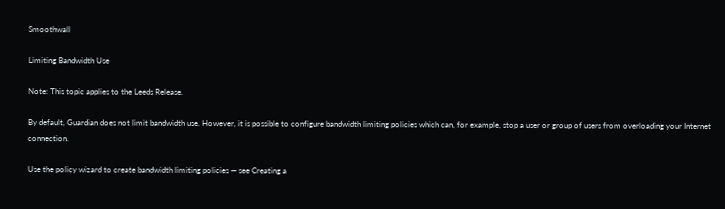Smoothwall

Limiting Bandwidth Use

Note: This topic applies to the Leeds Release.

By default, Guardian does not limit bandwidth use. However, it is possible to configure bandwidth limiting policies which can, for example, stop a user or group of users from overloading your Internet connection.

Use the policy wizard to create bandwidth limiting policies — see Creating a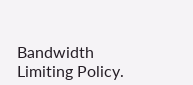Bandwidth Limiting Policy.